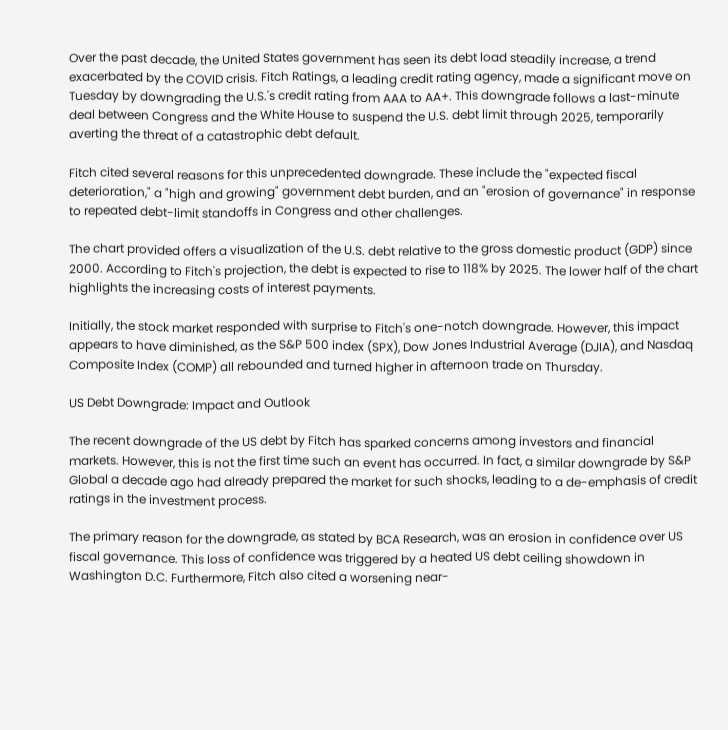Over the past decade, the United States government has seen its debt load steadily increase, a trend exacerbated by the COVID crisis. Fitch Ratings, a leading credit rating agency, made a significant move on Tuesday by downgrading the U.S.'s credit rating from AAA to AA+. This downgrade follows a last-minute deal between Congress and the White House to suspend the U.S. debt limit through 2025, temporarily averting the threat of a catastrophic debt default.

Fitch cited several reasons for this unprecedented downgrade. These include the "expected fiscal deterioration," a "high and growing" government debt burden, and an "erosion of governance" in response to repeated debt-limit standoffs in Congress and other challenges.

The chart provided offers a visualization of the U.S. debt relative to the gross domestic product (GDP) since 2000. According to Fitch's projection, the debt is expected to rise to 118% by 2025. The lower half of the chart highlights the increasing costs of interest payments.

Initially, the stock market responded with surprise to Fitch's one-notch downgrade. However, this impact appears to have diminished, as the S&P 500 index (SPX), Dow Jones Industrial Average (DJIA), and Nasdaq Composite Index (COMP) all rebounded and turned higher in afternoon trade on Thursday.

US Debt Downgrade: Impact and Outlook

The recent downgrade of the US debt by Fitch has sparked concerns among investors and financial markets. However, this is not the first time such an event has occurred. In fact, a similar downgrade by S&P Global a decade ago had already prepared the market for such shocks, leading to a de-emphasis of credit ratings in the investment process.

The primary reason for the downgrade, as stated by BCA Research, was an erosion in confidence over US fiscal governance. This loss of confidence was triggered by a heated US debt ceiling showdown in Washington D.C. Furthermore, Fitch also cited a worsening near-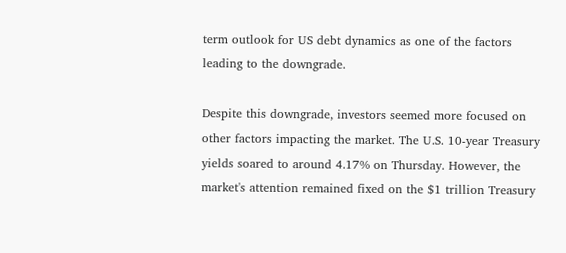term outlook for US debt dynamics as one of the factors leading to the downgrade.

Despite this downgrade, investors seemed more focused on other factors impacting the market. The U.S. 10-year Treasury yields soared to around 4.17% on Thursday. However, the market's attention remained fixed on the $1 trillion Treasury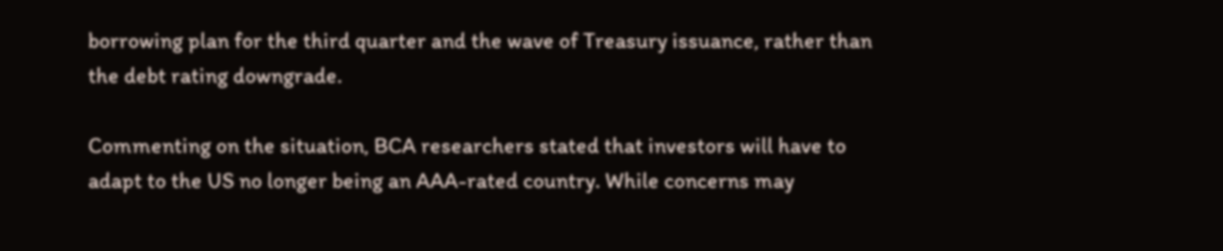borrowing plan for the third quarter and the wave of Treasury issuance, rather than the debt rating downgrade.

Commenting on the situation, BCA researchers stated that investors will have to adapt to the US no longer being an AAA-rated country. While concerns may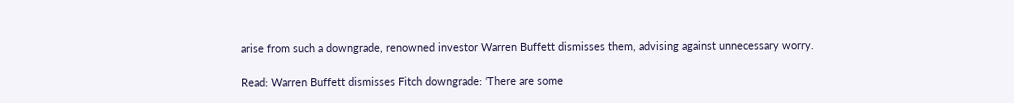arise from such a downgrade, renowned investor Warren Buffett dismisses them, advising against unnecessary worry.

Read: Warren Buffett dismisses Fitch downgrade: ‘There are some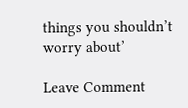things you shouldn’t worry about’

Leave Comment